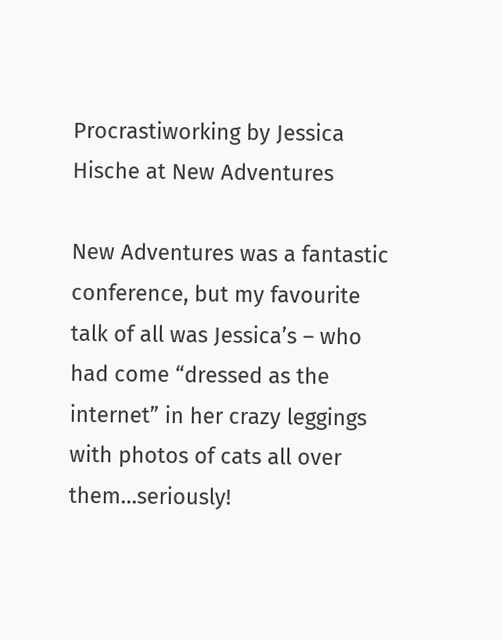Procrastiworking by Jessica Hische at New Adventures

New Adventures was a fantastic conference, but my favourite talk of all was Jessica’s – who had come “dressed as the internet” in her crazy leggings with photos of cats all over them…seriously!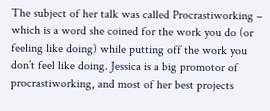The subject of her talk was called Procrastiworking – which is a word she coined for the work you do (or feeling like doing) while putting off the work you don’t feel like doing. Jessica is a big promotor of procrastiworking, and most of her best projects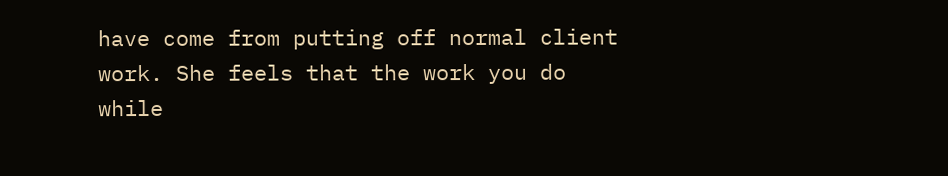have come from putting off normal client work. She feels that the work you do while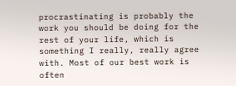procrastinating is probably the work you should be doing for the rest of your life, which is something I really, really agree with. Most of our best work is often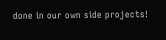done in our own side projects!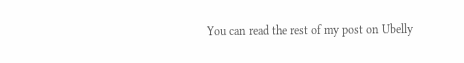You can read the rest of my post on Ubelly